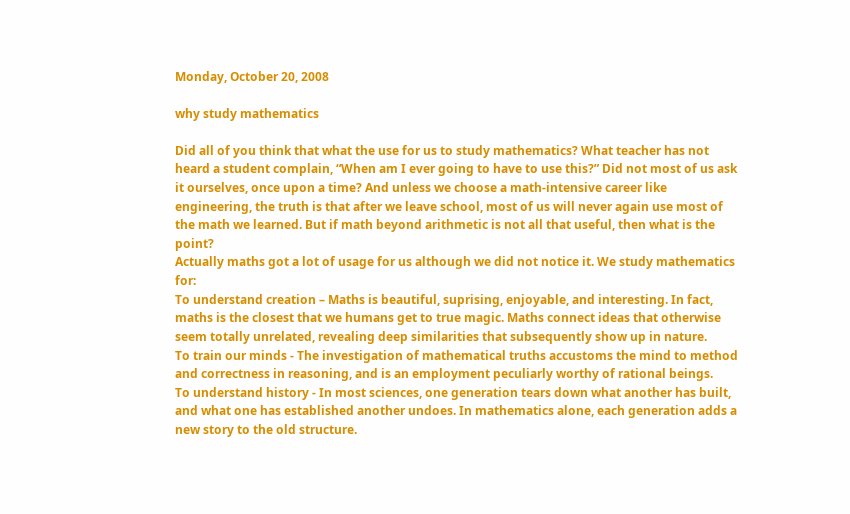Monday, October 20, 2008

why study mathematics

Did all of you think that what the use for us to study mathematics? What teacher has not heard a student complain, “When am I ever going to have to use this?” Did not most of us ask it ourselves, once upon a time? And unless we choose a math-intensive career like engineering, the truth is that after we leave school, most of us will never again use most of the math we learned. But if math beyond arithmetic is not all that useful, then what is the point?
Actually maths got a lot of usage for us although we did not notice it. We study mathematics for:
To understand creation – Maths is beautiful, suprising, enjoyable, and interesting. In fact, maths is the closest that we humans get to true magic. Maths connect ideas that otherwise seem totally unrelated, revealing deep similarities that subsequently show up in nature.
To train our minds - The investigation of mathematical truths accustoms the mind to method and correctness in reasoning, and is an employment peculiarly worthy of rational beings.
To understand history - In most sciences, one generation tears down what another has built, and what one has established another undoes. In mathematics alone, each generation adds a new story to the old structure.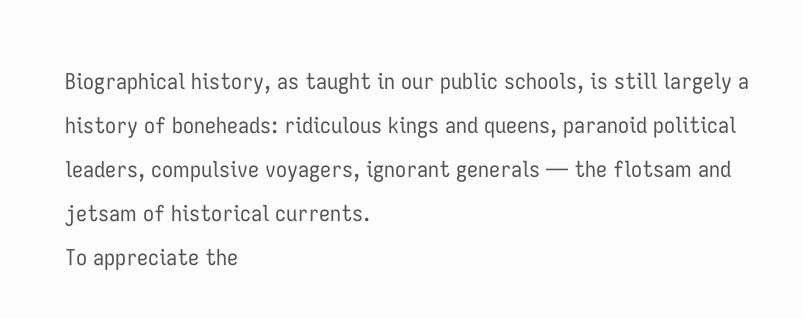Biographical history, as taught in our public schools, is still largely a history of boneheads: ridiculous kings and queens, paranoid political leaders, compulsive voyagers, ignorant generals — the flotsam and jetsam of historical currents.
To appreciate the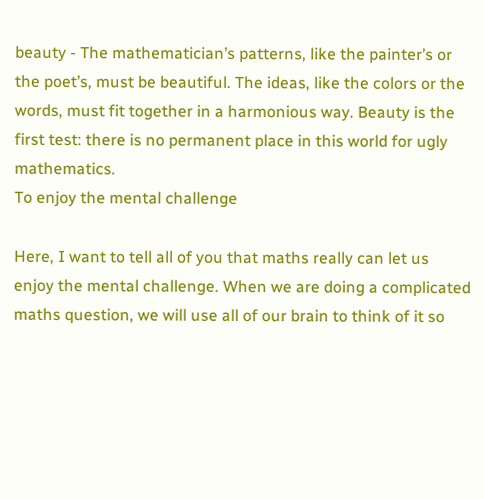beauty - The mathematician’s patterns, like the painter’s or the poet’s, must be beautiful. The ideas, like the colors or the words, must fit together in a harmonious way. Beauty is the first test: there is no permanent place in this world for ugly mathematics.
To enjoy the mental challenge

Here, I want to tell all of you that maths really can let us enjoy the mental challenge. When we are doing a complicated maths question, we will use all of our brain to think of it so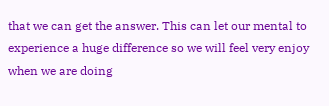that we can get the answer. This can let our mental to experience a huge difference so we will feel very enjoy when we are doing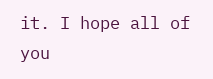it. I hope all of you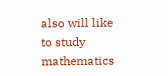also will like to study mathematics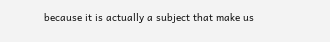because it is actually a subject that make us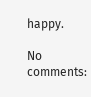happy.

No comments: